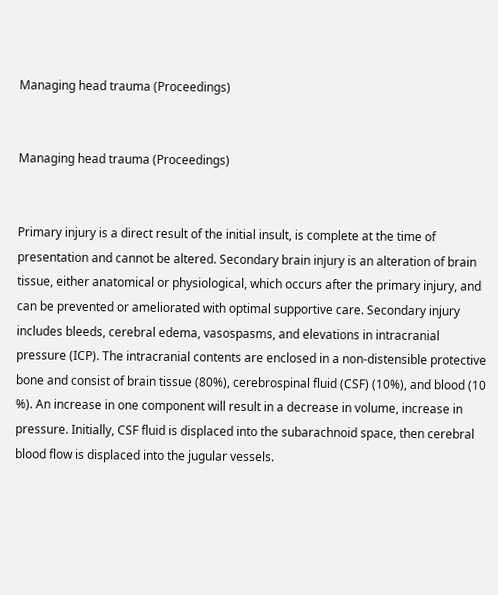Managing head trauma (Proceedings)


Managing head trauma (Proceedings)


Primary injury is a direct result of the initial insult, is complete at the time of presentation and cannot be altered. Secondary brain injury is an alteration of brain tissue, either anatomical or physiological, which occurs after the primary injury, and can be prevented or ameliorated with optimal supportive care. Secondary injury includes bleeds, cerebral edema, vasospasms, and elevations in intracranial pressure (ICP). The intracranial contents are enclosed in a non-distensible protective bone and consist of brain tissue (80%), cerebrospinal fluid (CSF) (10%), and blood (10 %). An increase in one component will result in a decrease in volume, increase in pressure. Initially, CSF fluid is displaced into the subarachnoid space, then cerebral blood flow is displaced into the jugular vessels.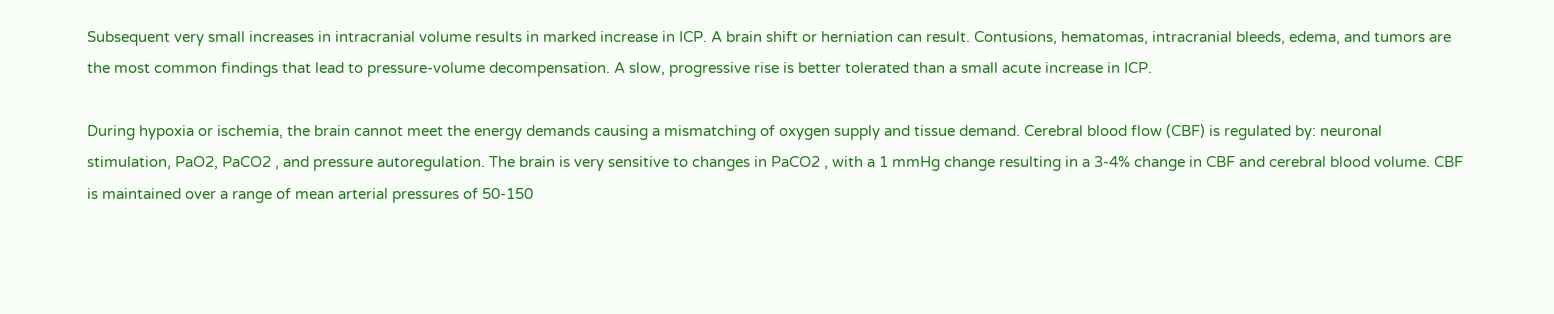Subsequent very small increases in intracranial volume results in marked increase in ICP. A brain shift or herniation can result. Contusions, hematomas, intracranial bleeds, edema, and tumors are the most common findings that lead to pressure-volume decompensation. A slow, progressive rise is better tolerated than a small acute increase in ICP.

During hypoxia or ischemia, the brain cannot meet the energy demands causing a mismatching of oxygen supply and tissue demand. Cerebral blood flow (CBF) is regulated by: neuronal stimulation, PaO2, PaCO2 , and pressure autoregulation. The brain is very sensitive to changes in PaCO2 , with a 1 mmHg change resulting in a 3-4% change in CBF and cerebral blood volume. CBF is maintained over a range of mean arterial pressures of 50-150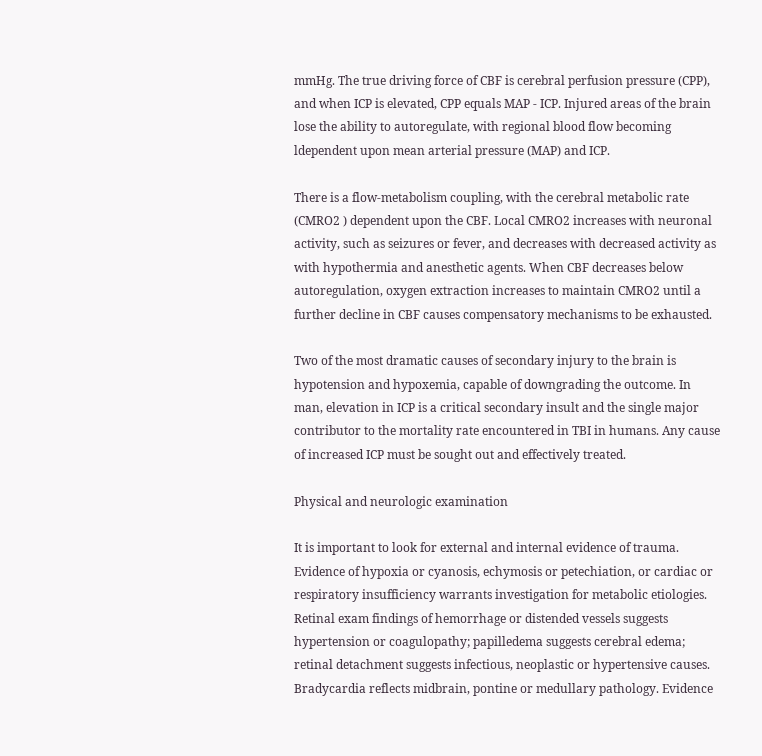mmHg. The true driving force of CBF is cerebral perfusion pressure (CPP), and when ICP is elevated, CPP equals MAP - ICP. Injured areas of the brain lose the ability to autoregulate, with regional blood flow becoming ldependent upon mean arterial pressure (MAP) and ICP.

There is a flow-metabolism coupling, with the cerebral metabolic rate (CMRO2 ) dependent upon the CBF. Local CMRO2 increases with neuronal activity, such as seizures or fever, and decreases with decreased activity as with hypothermia and anesthetic agents. When CBF decreases below autoregulation, oxygen extraction increases to maintain CMRO2 until a further decline in CBF causes compensatory mechanisms to be exhausted.

Two of the most dramatic causes of secondary injury to the brain is hypotension and hypoxemia, capable of downgrading the outcome. In man, elevation in ICP is a critical secondary insult and the single major contributor to the mortality rate encountered in TBI in humans. Any cause of increased ICP must be sought out and effectively treated.

Physical and neurologic examination

It is important to look for external and internal evidence of trauma. Evidence of hypoxia or cyanosis, echymosis or petechiation, or cardiac or respiratory insufficiency warrants investigation for metabolic etiologies. Retinal exam findings of hemorrhage or distended vessels suggests hypertension or coagulopathy; papilledema suggests cerebral edema; retinal detachment suggests infectious, neoplastic or hypertensive causes. Bradycardia reflects midbrain, pontine or medullary pathology. Evidence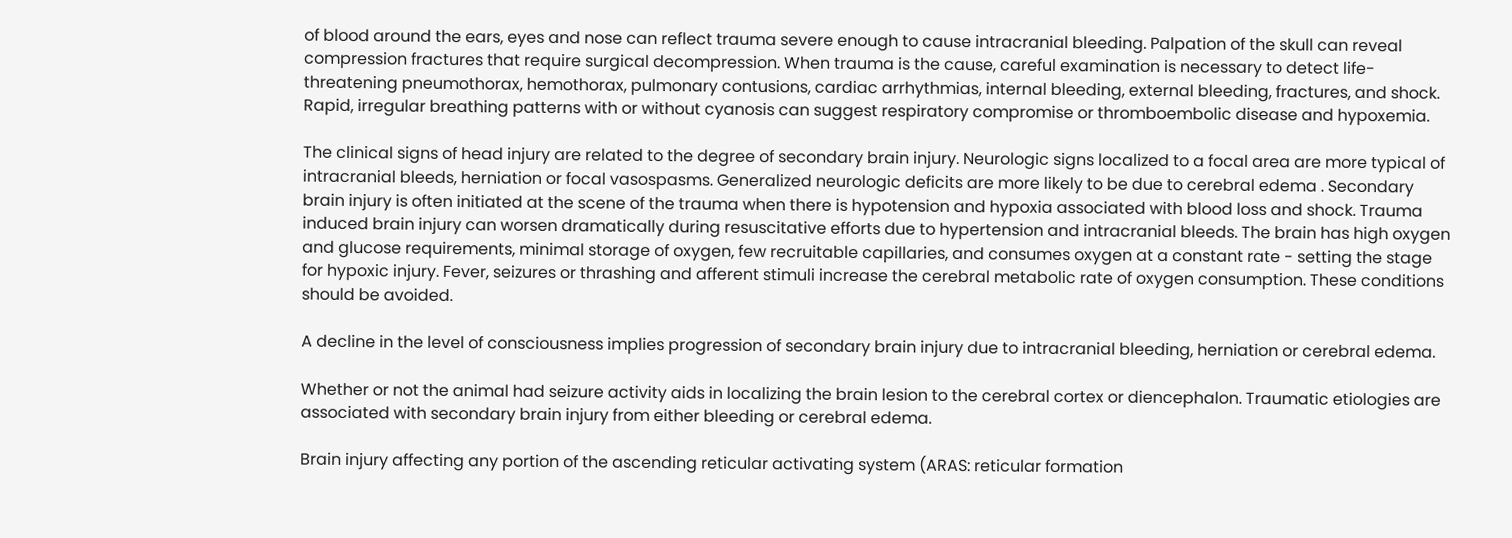of blood around the ears, eyes and nose can reflect trauma severe enough to cause intracranial bleeding. Palpation of the skull can reveal compression fractures that require surgical decompression. When trauma is the cause, careful examination is necessary to detect life-threatening pneumothorax, hemothorax, pulmonary contusions, cardiac arrhythmias, internal bleeding, external bleeding, fractures, and shock. Rapid, irregular breathing patterns with or without cyanosis can suggest respiratory compromise or thromboembolic disease and hypoxemia.

The clinical signs of head injury are related to the degree of secondary brain injury. Neurologic signs localized to a focal area are more typical of intracranial bleeds, herniation or focal vasospasms. Generalized neurologic deficits are more likely to be due to cerebral edema . Secondary brain injury is often initiated at the scene of the trauma when there is hypotension and hypoxia associated with blood loss and shock. Trauma induced brain injury can worsen dramatically during resuscitative efforts due to hypertension and intracranial bleeds. The brain has high oxygen and glucose requirements, minimal storage of oxygen, few recruitable capillaries, and consumes oxygen at a constant rate - setting the stage for hypoxic injury. Fever, seizures or thrashing and afferent stimuli increase the cerebral metabolic rate of oxygen consumption. These conditions should be avoided.

A decline in the level of consciousness implies progression of secondary brain injury due to intracranial bleeding, herniation or cerebral edema.

Whether or not the animal had seizure activity aids in localizing the brain lesion to the cerebral cortex or diencephalon. Traumatic etiologies are associated with secondary brain injury from either bleeding or cerebral edema.

Brain injury affecting any portion of the ascending reticular activating system (ARAS: reticular formation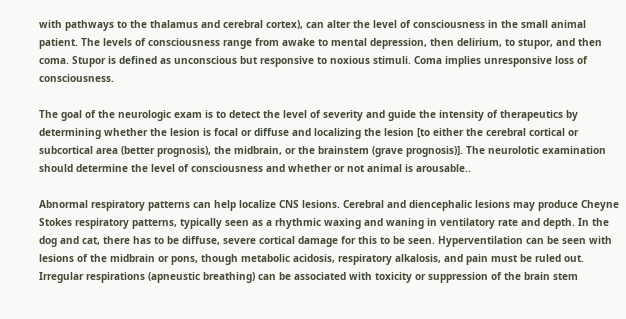with pathways to the thalamus and cerebral cortex), can alter the level of consciousness in the small animal patient. The levels of consciousness range from awake to mental depression, then delirium, to stupor, and then coma. Stupor is defined as unconscious but responsive to noxious stimuli. Coma implies unresponsive loss of consciousness.

The goal of the neurologic exam is to detect the level of severity and guide the intensity of therapeutics by determining whether the lesion is focal or diffuse and localizing the lesion [to either the cerebral cortical or subcortical area (better prognosis), the midbrain, or the brainstem (grave prognosis)]. The neurolotic examination should determine the level of consciousness and whether or not animal is arousable..

Abnormal respiratory patterns can help localize CNS lesions. Cerebral and diencephalic lesions may produce Cheyne Stokes respiratory patterns, typically seen as a rhythmic waxing and waning in ventilatory rate and depth. In the dog and cat, there has to be diffuse, severe cortical damage for this to be seen. Hyperventilation can be seen with lesions of the midbrain or pons, though metabolic acidosis, respiratory alkalosis, and pain must be ruled out. Irregular respirations (apneustic breathing) can be associated with toxicity or suppression of the brain stem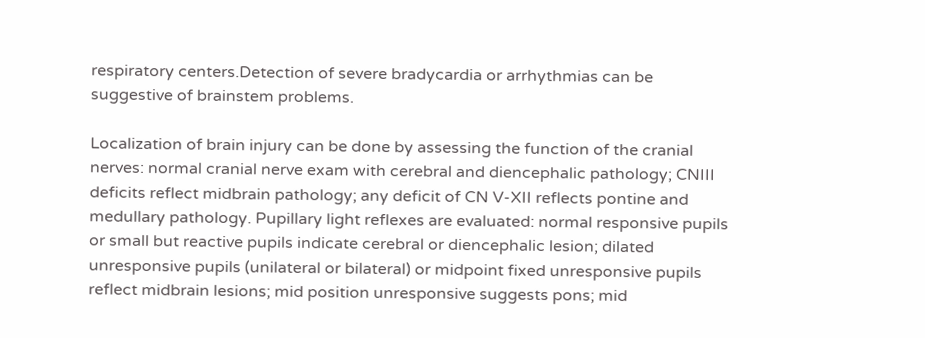respiratory centers.Detection of severe bradycardia or arrhythmias can be suggestive of brainstem problems.

Localization of brain injury can be done by assessing the function of the cranial nerves: normal cranial nerve exam with cerebral and diencephalic pathology; CNIII deficits reflect midbrain pathology; any deficit of CN V-XII reflects pontine and medullary pathology. Pupillary light reflexes are evaluated: normal responsive pupils or small but reactive pupils indicate cerebral or diencephalic lesion; dilated unresponsive pupils (unilateral or bilateral) or midpoint fixed unresponsive pupils reflect midbrain lesions; mid position unresponsive suggests pons; mid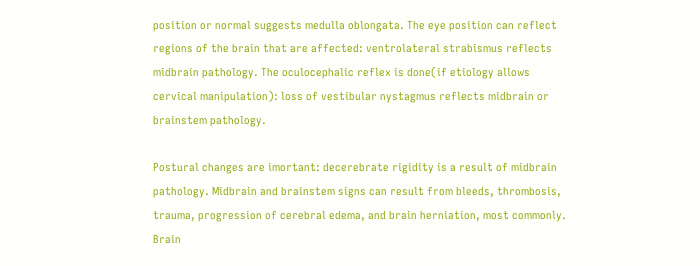position or normal suggests medulla oblongata. The eye position can reflect regions of the brain that are affected: ventrolateral strabismus reflects midbrain pathology. The oculocephalic reflex is done(if etiology allows cervical manipulation): loss of vestibular nystagmus reflects midbrain or brainstem pathology.

Postural changes are imortant: decerebrate rigidity is a result of midbrain pathology. Midbrain and brainstem signs can result from bleeds, thrombosis, trauma, progression of cerebral edema, and brain herniation, most commonly. Brain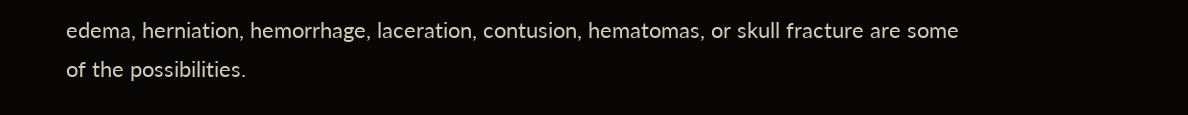edema, herniation, hemorrhage, laceration, contusion, hematomas, or skull fracture are some of the possibilities.